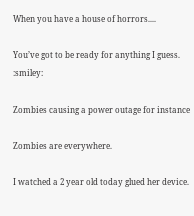When you have a house of horrors....

You’ve got to be ready for anything I guess. :smiley:

Zombies causing a power outage for instance

Zombies are everywhere.

I watched a 2 year old today glued her device.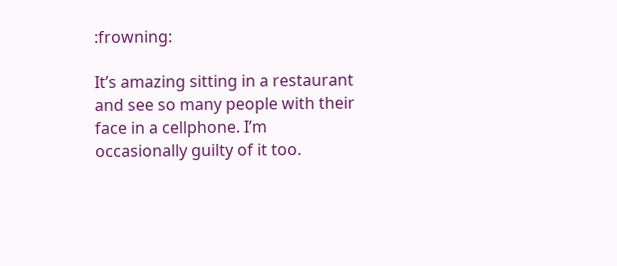:frowning:

It’s amazing sitting in a restaurant and see so many people with their face in a cellphone. I’m occasionally guilty of it too.